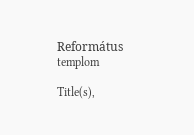Református templom

Title(s),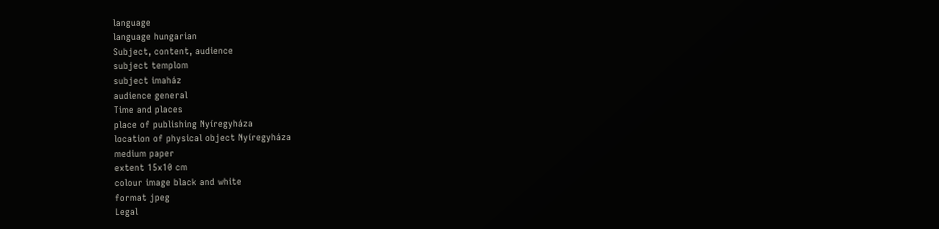language
language hungarian
Subject, content, audience
subject templom
subject imaház
audience general
Time and places
place of publishing Nyíregyháza
location of physical object Nyíregyháza
medium paper
extent 15x10 cm
colour image black and white
format jpeg
Legal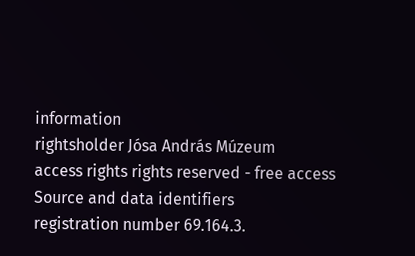information
rightsholder Jósa András Múzeum
access rights rights reserved - free access
Source and data identifiers
registration number 69.164.3.